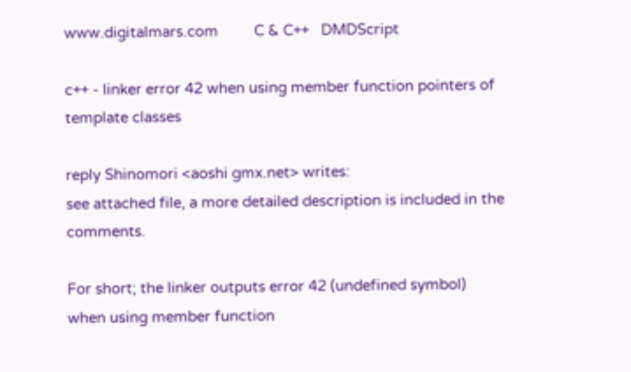www.digitalmars.com         C & C++   DMDScript

c++ - linker error 42 when using member function pointers of template classes

reply Shinomori <aoshi gmx.net> writes:
see attached file, a more detailed description is included in the comments.

For short; the linker outputs error 42 (undefined symbol)
when using member function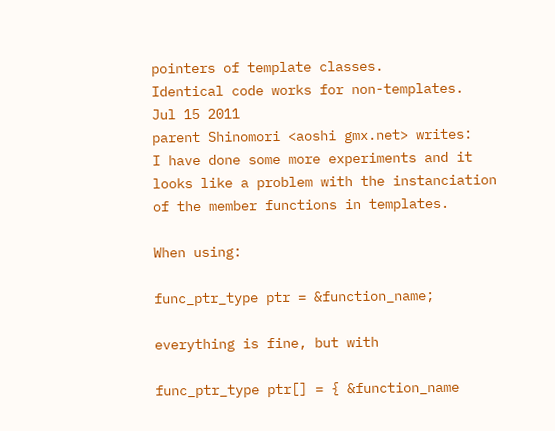pointers of template classes.
Identical code works for non-templates.
Jul 15 2011
parent Shinomori <aoshi gmx.net> writes:
I have done some more experiments and it
looks like a problem with the instanciation
of the member functions in templates.

When using:

func_ptr_type ptr = &function_name;

everything is fine, but with

func_ptr_type ptr[] = { &function_name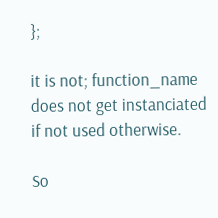};

it is not; function_name does not get instanciated
if not used otherwise.

So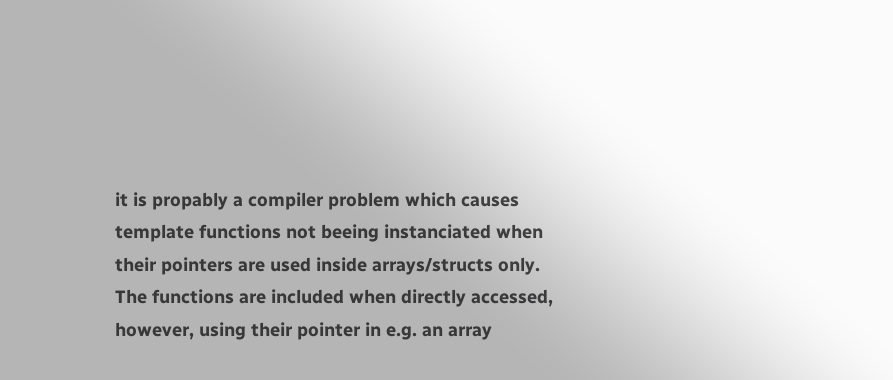it is propably a compiler problem which causes
template functions not beeing instanciated when
their pointers are used inside arrays/structs only.
The functions are included when directly accessed,
however, using their pointer in e.g. an array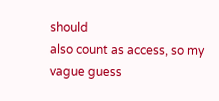should
also count as access, so my vague guess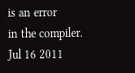is an error
in the compiler.
Jul 16 2011